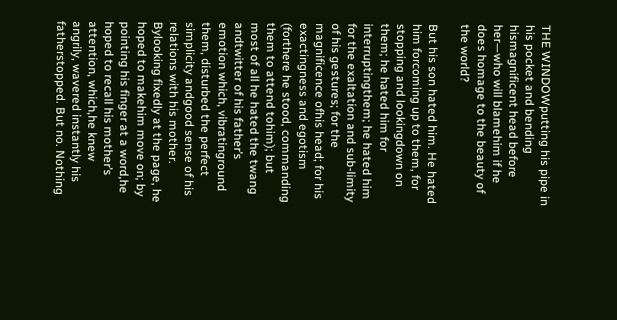THE WINDOWputting his pipe in his pocket and bending hismagnificent head before her—who will blamehim if he does homage to the beauty of the world?

But his son hated him. He hated him forcoming up to them, for stopping and lookingdown on them; he hated him for interruptingthem; he hated him for the exaltation and sub-limity of his gestures; for the magnificence ofhis head; for his exactingness and egotism (forthere he stood, commanding them to attend tohim); but most of all he hated the twang andtwitter of his father’s emotion which, vibratinground them, disturbed the perfect simplicity andgood sense of his relations with his mother. Bylooking fixedly at the page, he hoped to makehim move on; by pointing his finger at a word,he hoped to recall his mother’s attention, which,he knew angrily, wavered instantly his fatherstopped. But no. Nothing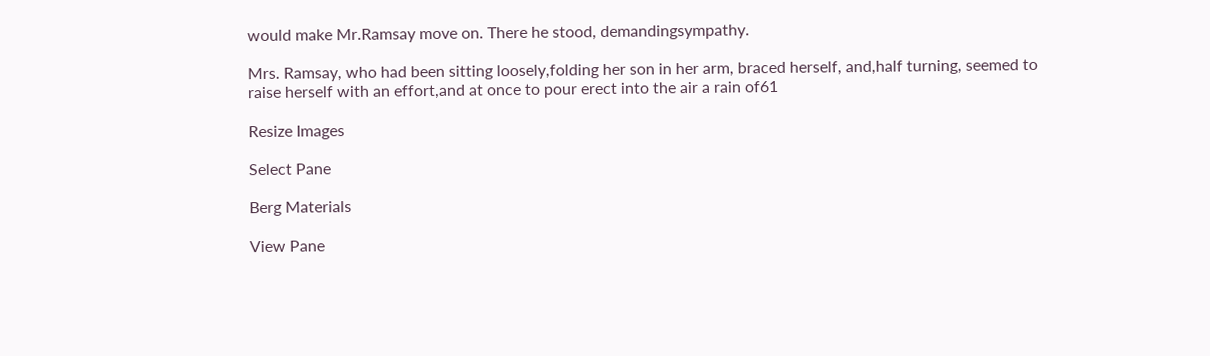would make Mr.Ramsay move on. There he stood, demandingsympathy.

Mrs. Ramsay, who had been sitting loosely,folding her son in her arm, braced herself, and,half turning, seemed to raise herself with an effort,and at once to pour erect into the air a rain of61

Resize Images

Select Pane

Berg Materials

View Pane